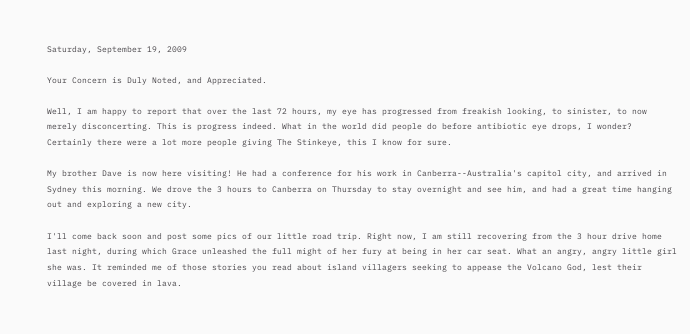Saturday, September 19, 2009

Your Concern is Duly Noted, and Appreciated.

Well, I am happy to report that over the last 72 hours, my eye has progressed from freakish looking, to sinister, to now merely disconcerting. This is progress indeed. What in the world did people do before antibiotic eye drops, I wonder? Certainly there were a lot more people giving The Stinkeye, this I know for sure.

My brother Dave is now here visiting! He had a conference for his work in Canberra--Australia's capitol city, and arrived in Sydney this morning. We drove the 3 hours to Canberra on Thursday to stay overnight and see him, and had a great time hanging out and exploring a new city.

I'll come back soon and post some pics of our little road trip. Right now, I am still recovering from the 3 hour drive home last night, during which Grace unleashed the full might of her fury at being in her car seat. What an angry, angry little girl she was. It reminded me of those stories you read about island villagers seeking to appease the Volcano God, lest their village be covered in lava.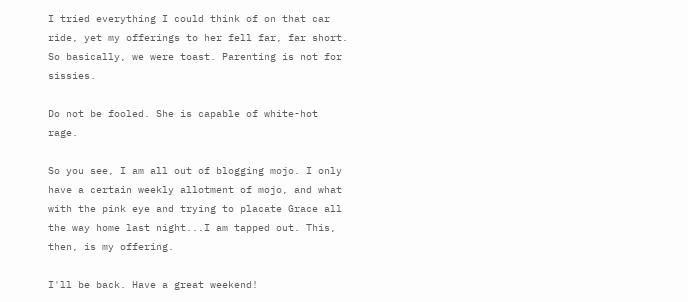I tried everything I could think of on that car ride, yet my offerings to her fell far, far short. So basically, we were toast. Parenting is not for sissies.

Do not be fooled. She is capable of white-hot rage.

So you see, I am all out of blogging mojo. I only have a certain weekly allotment of mojo, and what with the pink eye and trying to placate Grace all the way home last night...I am tapped out. This, then, is my offering.

I'll be back. Have a great weekend!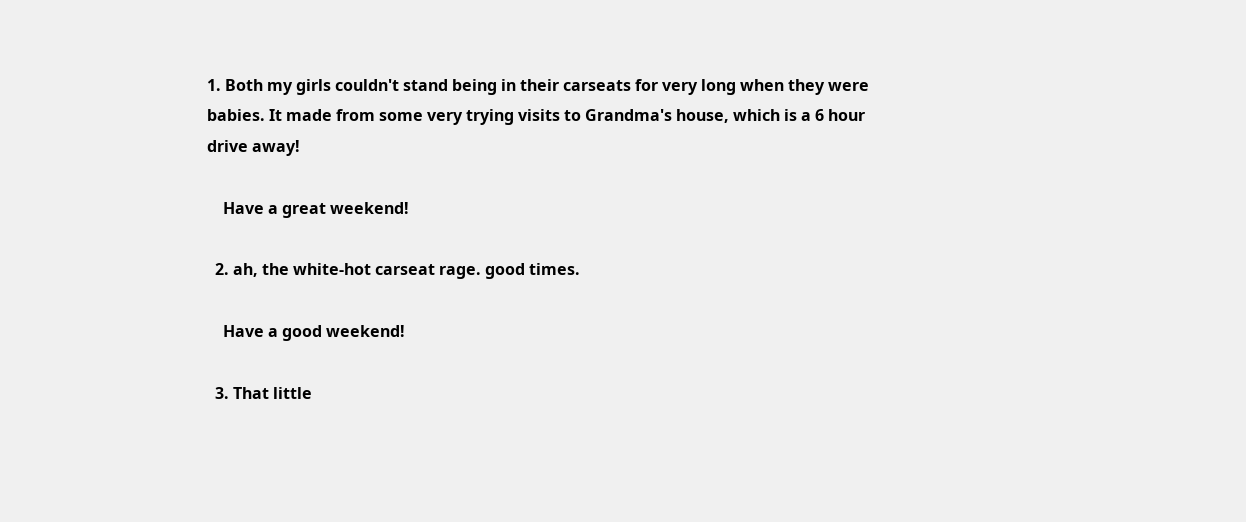1. Both my girls couldn't stand being in their carseats for very long when they were babies. It made from some very trying visits to Grandma's house, which is a 6 hour drive away!

    Have a great weekend!

  2. ah, the white-hot carseat rage. good times.

    Have a good weekend!

  3. That little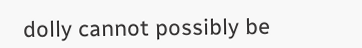dolly cannot possibly be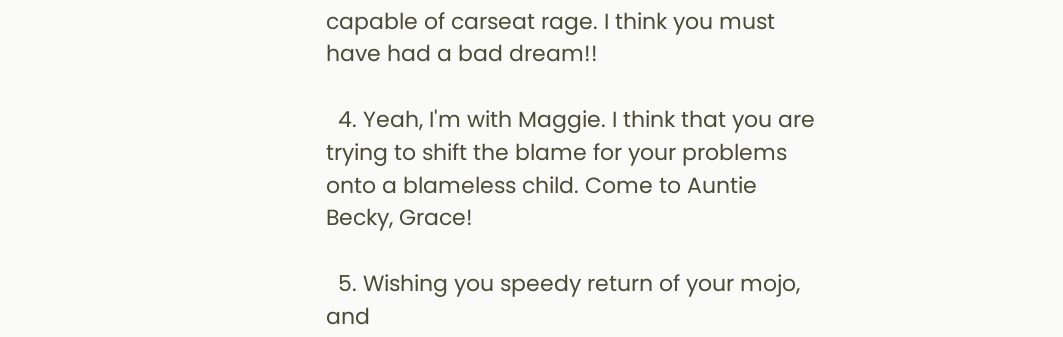capable of carseat rage. I think you must have had a bad dream!!

  4. Yeah, I'm with Maggie. I think that you are trying to shift the blame for your problems onto a blameless child. Come to Auntie Becky, Grace!

  5. Wishing you speedy return of your mojo, and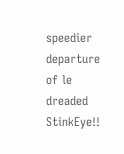speedier departure of le dreaded StinkEye!!